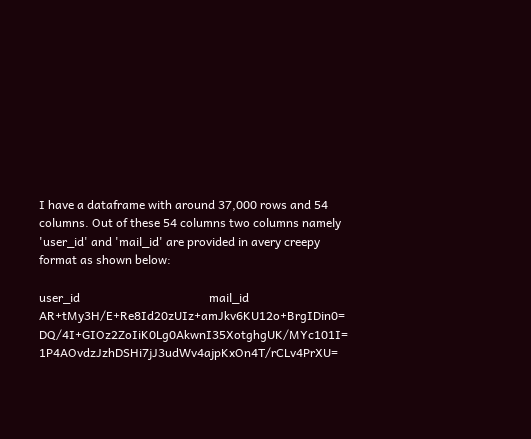I have a dataframe with around 37,000 rows and 54 columns. Out of these 54 columns two columns namely 'user_id' and 'mail_id' are provided in avery creepy format as shown below:

user_id                                           mail_id
AR+tMy3H/E+Re8Id20zUIz+amJkv6KU12o+BrgIDin0=      DQ/4I+GIOz2ZoIiK0Lg0AkwnI35XotghgUK/MYc101I=
1P4AOvdzJzhDSHi7jJ3udWv4ajpKxOn4T/rCLv4PrXU=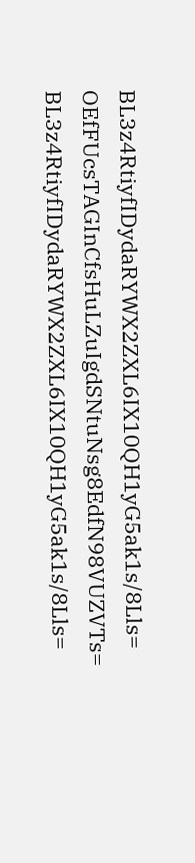BL3z4RtiyfIDydaRYWX2ZXL6IX10QH1yG5ak1s/8Lls=
OEfFUcsTAGInCfsHuLZuIgdSNtuNsg8EdfN98VUZVTs=      BL3z4RtiyfIDydaRYWX2ZXL6IX10QH1yG5ak1s/8Lls=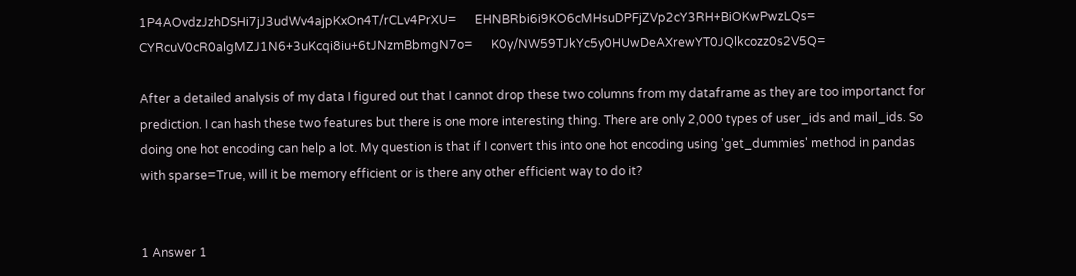1P4AOvdzJzhDSHi7jJ3udWv4ajpKxOn4T/rCLv4PrXU=      EHNBRbi6i9KO6cMHsuDPFjZVp2cY3RH+BiOKwPwzLQs=
CYRcuV0cR0algMZJ1N6+3uKcqi8iu+6tJNzmBbmgN7o=      K0y/NW59TJkYc5y0HUwDeAXrewYT0JQlkcozz0s2V5Q=

After a detailed analysis of my data I figured out that I cannot drop these two columns from my dataframe as they are too importanct for prediction. I can hash these two features but there is one more interesting thing. There are only 2,000 types of user_ids and mail_ids. So doing one hot encoding can help a lot. My question is that if I convert this into one hot encoding using 'get_dummies' method in pandas with sparse=True, will it be memory efficient or is there any other efficient way to do it?


1 Answer 1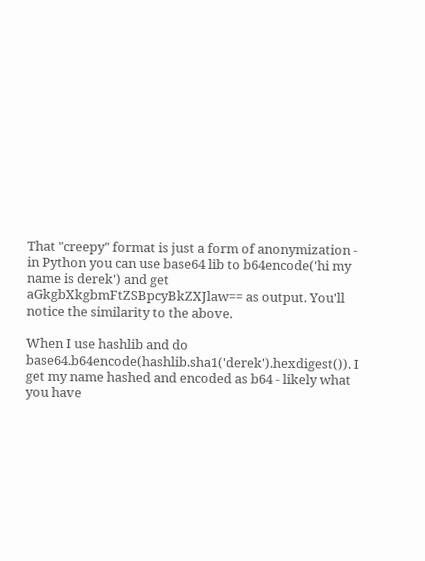That "creepy" format is just a form of anonymization - in Python you can use base64 lib to b64encode('hi my name is derek') and get aGkgbXkgbmFtZSBpcyBkZXJlaw== as output. You'll notice the similarity to the above.

When I use hashlib and do base64.b64encode(hashlib.sha1('derek').hexdigest()). I get my name hashed and encoded as b64 - likely what you have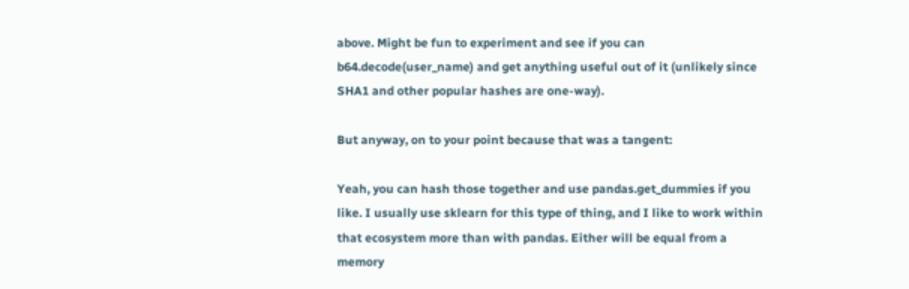above. Might be fun to experiment and see if you can b64.decode(user_name) and get anything useful out of it (unlikely since SHA1 and other popular hashes are one-way).

But anyway, on to your point because that was a tangent:

Yeah, you can hash those together and use pandas.get_dummies if you like. I usually use sklearn for this type of thing, and I like to work within that ecosystem more than with pandas. Either will be equal from a memory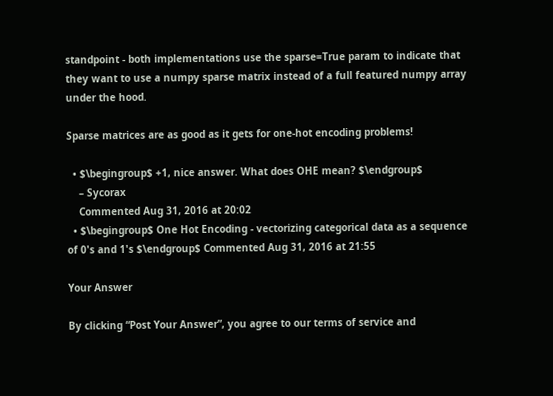standpoint - both implementations use the sparse=True param to indicate that they want to use a numpy sparse matrix instead of a full featured numpy array under the hood.

Sparse matrices are as good as it gets for one-hot encoding problems!

  • $\begingroup$ +1, nice answer. What does OHE mean? $\endgroup$
    – Sycorax
    Commented Aug 31, 2016 at 20:02
  • $\begingroup$ One Hot Encoding - vectorizing categorical data as a sequence of 0's and 1's $\endgroup$ Commented Aug 31, 2016 at 21:55

Your Answer

By clicking “Post Your Answer”, you agree to our terms of service and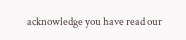acknowledge you have read our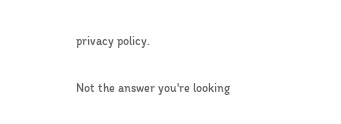privacy policy.

Not the answer you're looking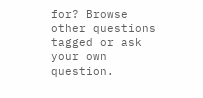for? Browse other questions tagged or ask your own question.